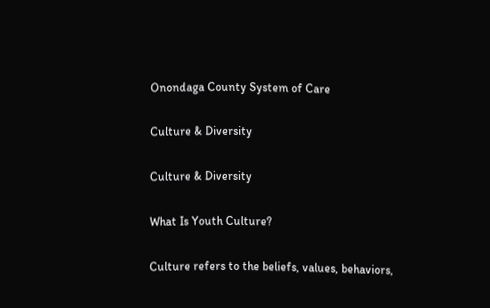Onondaga County System of Care

Culture & Diversity

Culture & Diversity

What Is Youth Culture?

Culture refers to the beliefs, values, behaviors,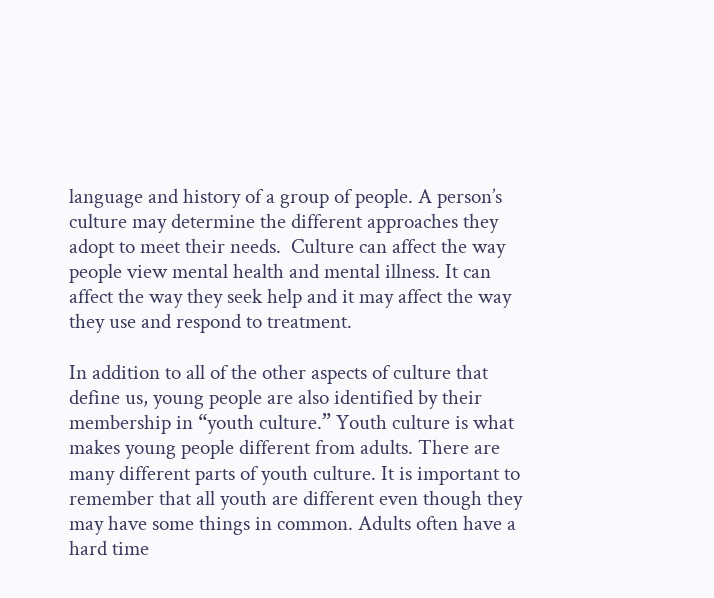language and history of a group of people. A person’s culture may determine the different approaches they adopt to meet their needs.  Culture can affect the way people view mental health and mental illness. It can affect the way they seek help and it may affect the way they use and respond to treatment.

In addition to all of the other aspects of culture that define us, young people are also identified by their membership in “youth culture.” Youth culture is what makes young people different from adults. There are many different parts of youth culture. It is important to remember that all youth are different even though they may have some things in common. Adults often have a hard time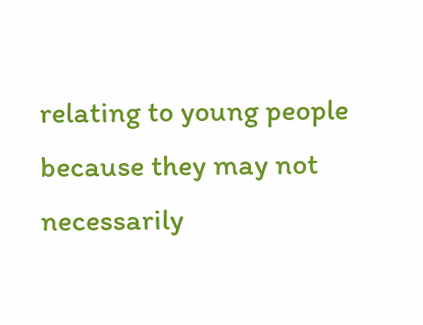relating to young people because they may not necessarily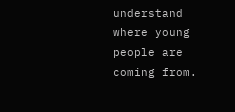understand where young people are coming from.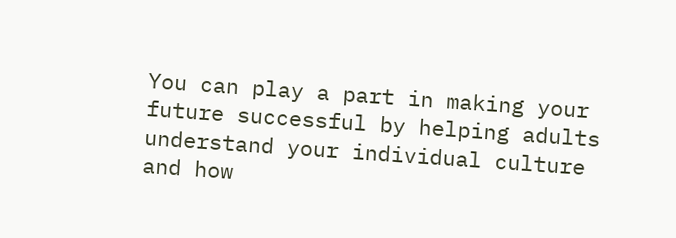You can play a part in making your future successful by helping adults understand your individual culture and how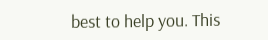best to help you. This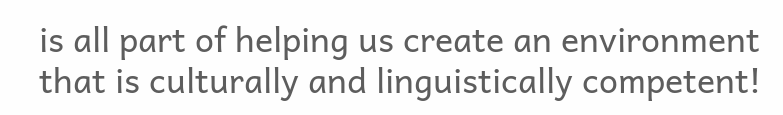is all part of helping us create an environment that is culturally and linguistically competent!